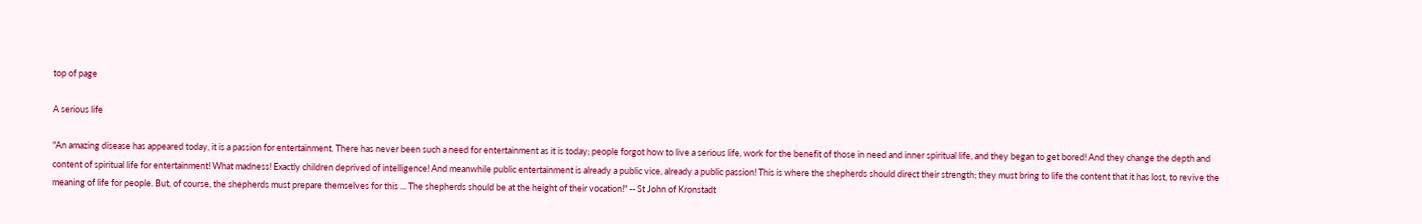top of page

A serious life

"An amazing disease has appeared today, it is a passion for entertainment. There has never been such a need for entertainment as it is today; people forgot how to live a serious life, work for the benefit of those in need and inner spiritual life, and they began to get bored! And they change the depth and content of spiritual life for entertainment! What madness! Exactly children deprived of intelligence! And meanwhile public entertainment is already a public vice, already a public passion! This is where the shepherds should direct their strength; they must bring to life the content that it has lost, to revive the meaning of life for people. But, of course, the shepherds must prepare themselves for this ... The shepherds should be at the height of their vocation!" -- St John of Kronstadt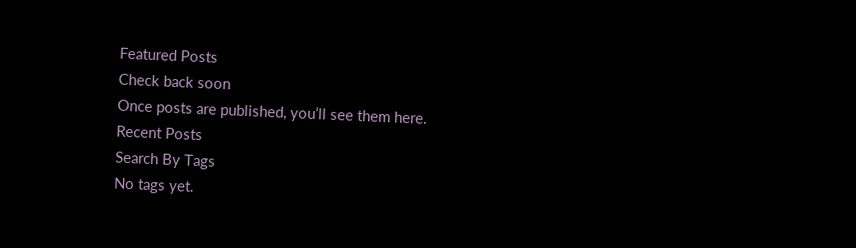Featured Posts
Check back soon
Once posts are published, you’ll see them here.
Recent Posts
Search By Tags
No tags yet.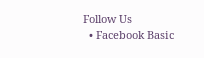Follow Us
  • Facebook Basic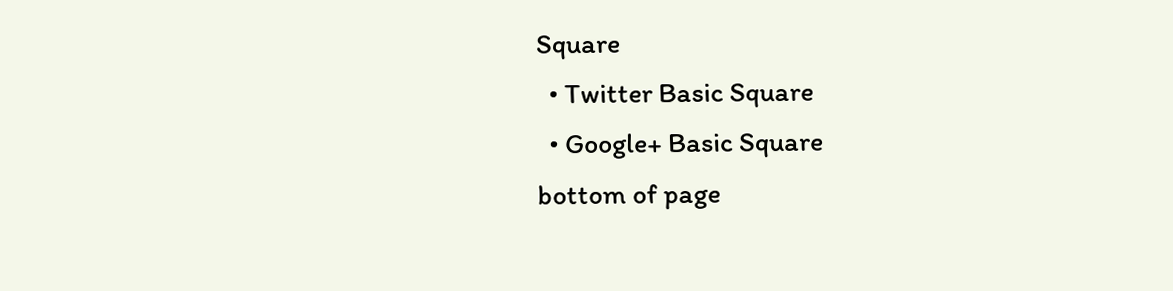Square
  • Twitter Basic Square
  • Google+ Basic Square
bottom of page